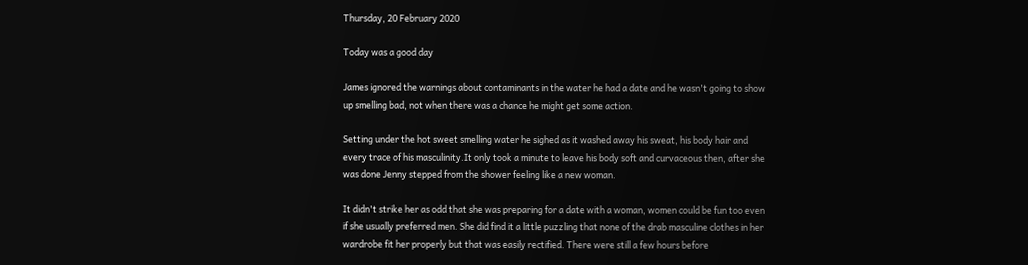Thursday, 20 February 2020

Today was a good day

James ignored the warnings about contaminants in the water he had a date and he wasn't going to show up smelling bad, not when there was a chance he might get some action.

Setting under the hot sweet smelling water he sighed as it washed away his sweat, his body hair and every trace of his masculinity.It only took a minute to leave his body soft and curvaceous then, after she was done Jenny stepped from the shower feeling like a new woman.

It didn't strike her as odd that she was preparing for a date with a woman, women could be fun too even if she usually preferred men. She did find it a little puzzling that none of the drab masculine clothes in her wardrobe fit her properly but that was easily rectified. There were still a few hours before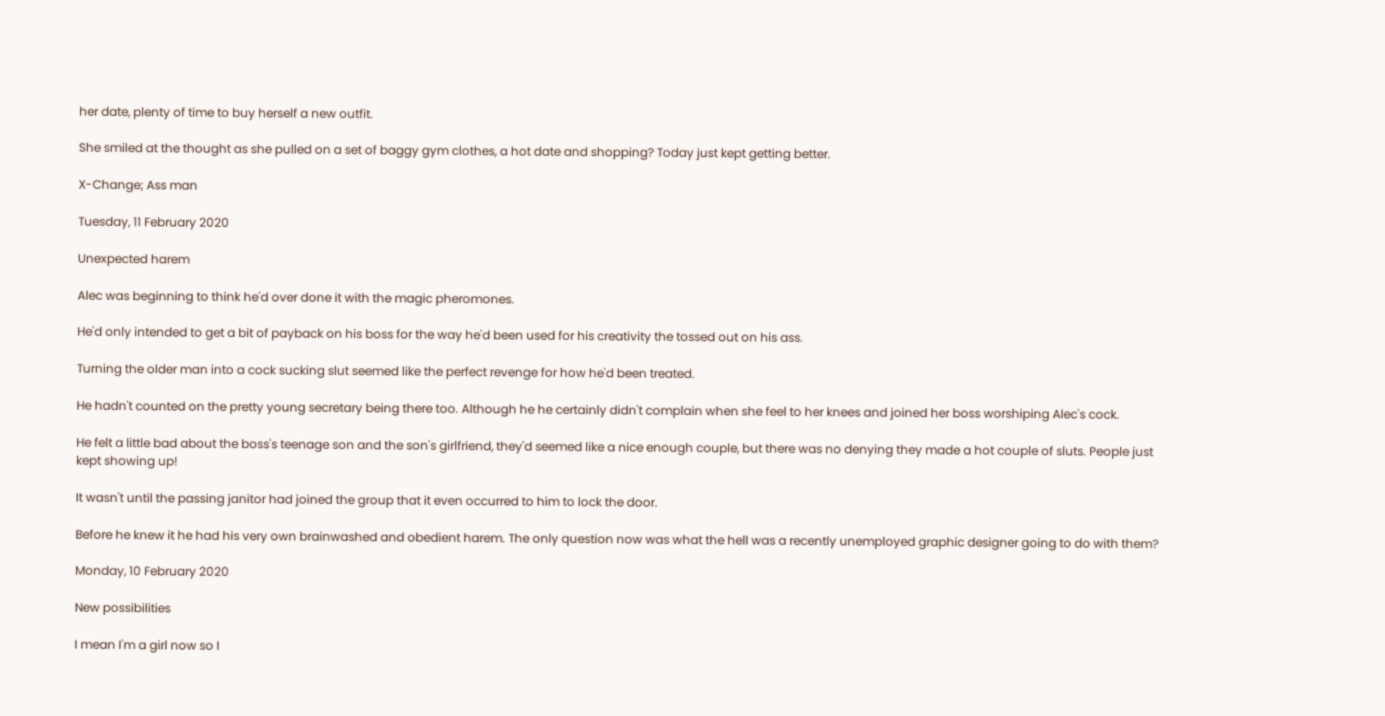her date, plenty of time to buy herself a new outfit.

She smiled at the thought as she pulled on a set of baggy gym clothes, a hot date and shopping? Today just kept getting better.

X-Change; Ass man

Tuesday, 11 February 2020

Unexpected harem

Alec was beginning to think he'd over done it with the magic pheromones.

He'd only intended to get a bit of payback on his boss for the way he'd been used for his creativity the tossed out on his ass.

Turning the older man into a cock sucking slut seemed like the perfect revenge for how he'd been treated.

He hadn't counted on the pretty young secretary being there too. Although he he certainly didn't complain when she feel to her knees and joined her boss worshiping Alec's cock.

He felt a little bad about the boss's teenage son and the son's girlfriend, they'd seemed like a nice enough couple, but there was no denying they made a hot couple of sluts. People just kept showing up!

It wasn't until the passing janitor had joined the group that it even occurred to him to lock the door.

Before he knew it he had his very own brainwashed and obedient harem. The only question now was what the hell was a recently unemployed graphic designer going to do with them?

Monday, 10 February 2020

New possibilities

I mean I'm a girl now so I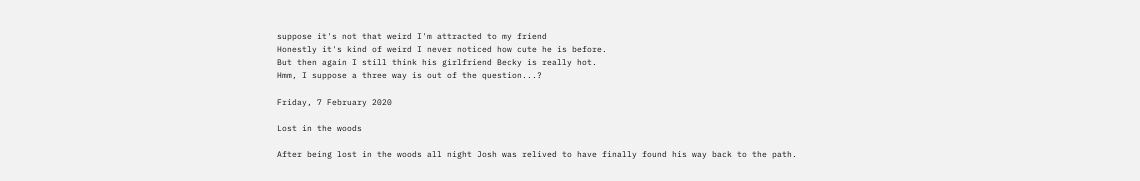suppose it's not that weird I'm attracted to my friend
Honestly it's kind of weird I never noticed how cute he is before.
But then again I still think his girlfriend Becky is really hot.
Hmm, I suppose a three way is out of the question...?

Friday, 7 February 2020

Lost in the woods

After being lost in the woods all night Josh was relived to have finally found his way back to the path.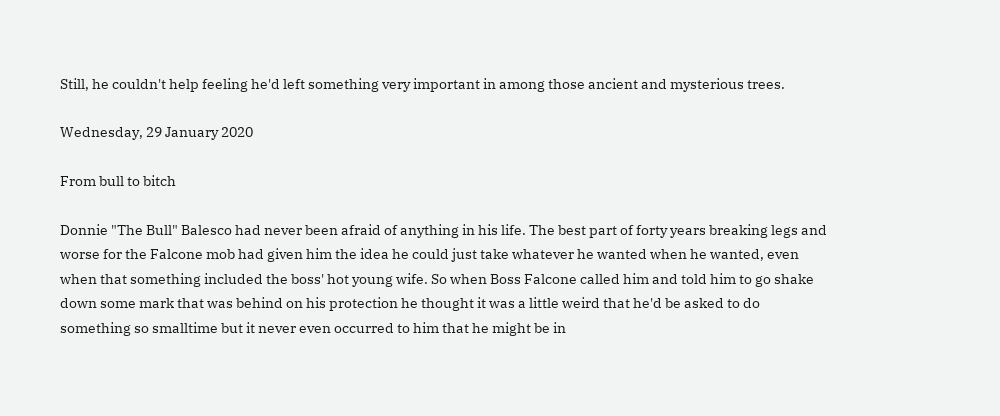Still, he couldn't help feeling he'd left something very important in among those ancient and mysterious trees.

Wednesday, 29 January 2020

From bull to bitch

Donnie "The Bull" Balesco had never been afraid of anything in his life. The best part of forty years breaking legs and worse for the Falcone mob had given him the idea he could just take whatever he wanted when he wanted, even when that something included the boss' hot young wife. So when Boss Falcone called him and told him to go shake down some mark that was behind on his protection he thought it was a little weird that he'd be asked to do something so smalltime but it never even occurred to him that he might be in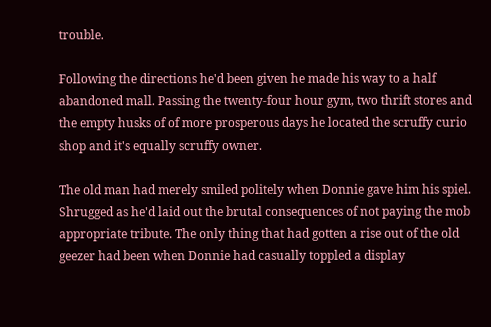trouble.

Following the directions he'd been given he made his way to a half abandoned mall. Passing the twenty-four hour gym, two thrift stores and the empty husks of of more prosperous days he located the scruffy curio shop and it's equally scruffy owner.

The old man had merely smiled politely when Donnie gave him his spiel. Shrugged as he'd laid out the brutal consequences of not paying the mob appropriate tribute. The only thing that had gotten a rise out of the old geezer had been when Donnie had casually toppled a display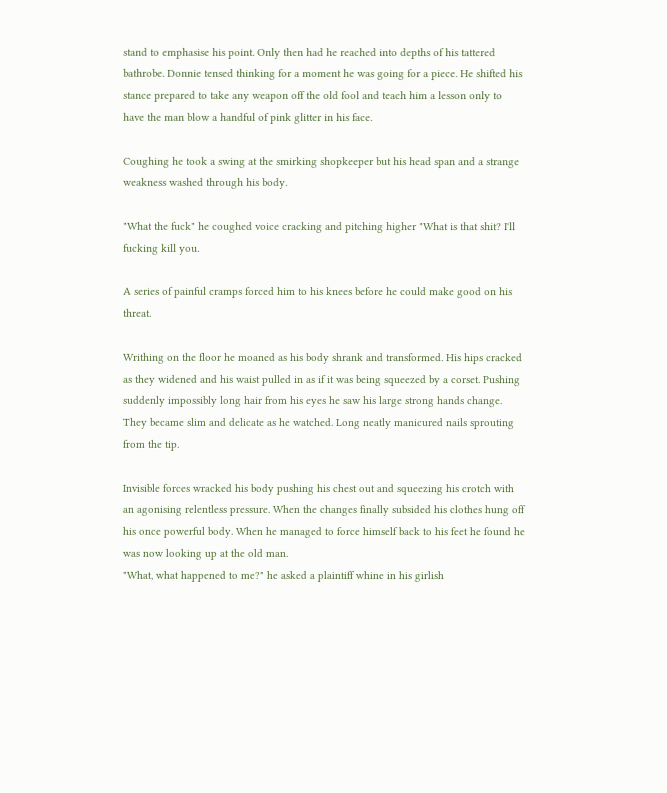stand to emphasise his point. Only then had he reached into depths of his tattered bathrobe. Donnie tensed thinking for a moment he was going for a piece. He shifted his stance prepared to take any weapon off the old fool and teach him a lesson only to have the man blow a handful of pink glitter in his face.

Coughing he took a swing at the smirking shopkeeper but his head span and a strange weakness washed through his body.

"What the fuck" he coughed voice cracking and pitching higher "What is that shit? I'll fucking kill you.

A series of painful cramps forced him to his knees before he could make good on his threat.

Writhing on the floor he moaned as his body shrank and transformed. His hips cracked as they widened and his waist pulled in as if it was being squeezed by a corset. Pushing suddenly impossibly long hair from his eyes he saw his large strong hands change. They became slim and delicate as he watched. Long neatly manicured nails sprouting from the tip.

Invisible forces wracked his body pushing his chest out and squeezing his crotch with an agonising relentless pressure. When the changes finally subsided his clothes hung off his once powerful body. When he managed to force himself back to his feet he found he was now looking up at the old man.
"What, what happened to me?" he asked a plaintiff whine in his girlish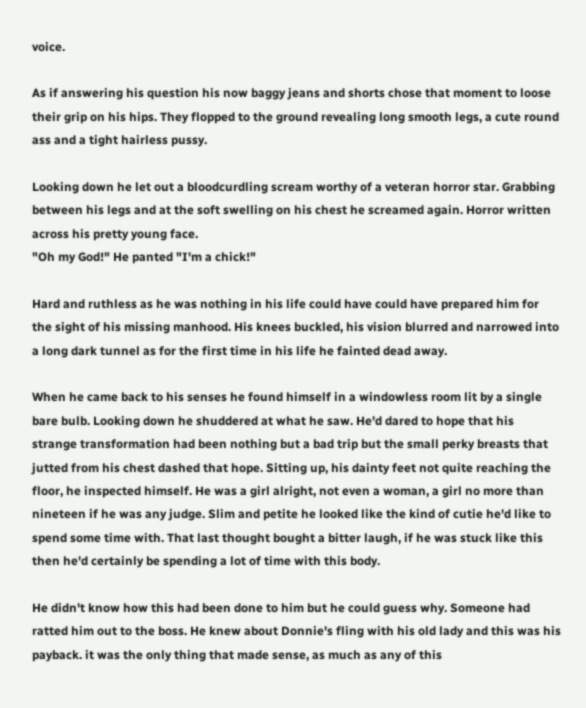voice.

As if answering his question his now baggy jeans and shorts chose that moment to loose their grip on his hips. They flopped to the ground revealing long smooth legs, a cute round ass and a tight hairless pussy.

Looking down he let out a bloodcurdling scream worthy of a veteran horror star. Grabbing between his legs and at the soft swelling on his chest he screamed again. Horror written across his pretty young face.
"Oh my God!" He panted "I'm a chick!"

Hard and ruthless as he was nothing in his life could have could have prepared him for the sight of his missing manhood. His knees buckled, his vision blurred and narrowed into a long dark tunnel as for the first time in his life he fainted dead away.

When he came back to his senses he found himself in a windowless room lit by a single bare bulb. Looking down he shuddered at what he saw. He'd dared to hope that his strange transformation had been nothing but a bad trip but the small perky breasts that jutted from his chest dashed that hope. Sitting up, his dainty feet not quite reaching the floor, he inspected himself. He was a girl alright, not even a woman, a girl no more than nineteen if he was any judge. Slim and petite he looked like the kind of cutie he'd like to spend some time with. That last thought bought a bitter laugh, if he was stuck like this then he'd certainly be spending a lot of time with this body.

He didn't know how this had been done to him but he could guess why. Someone had ratted him out to the boss. He knew about Donnie's fling with his old lady and this was his payback. it was the only thing that made sense, as much as any of this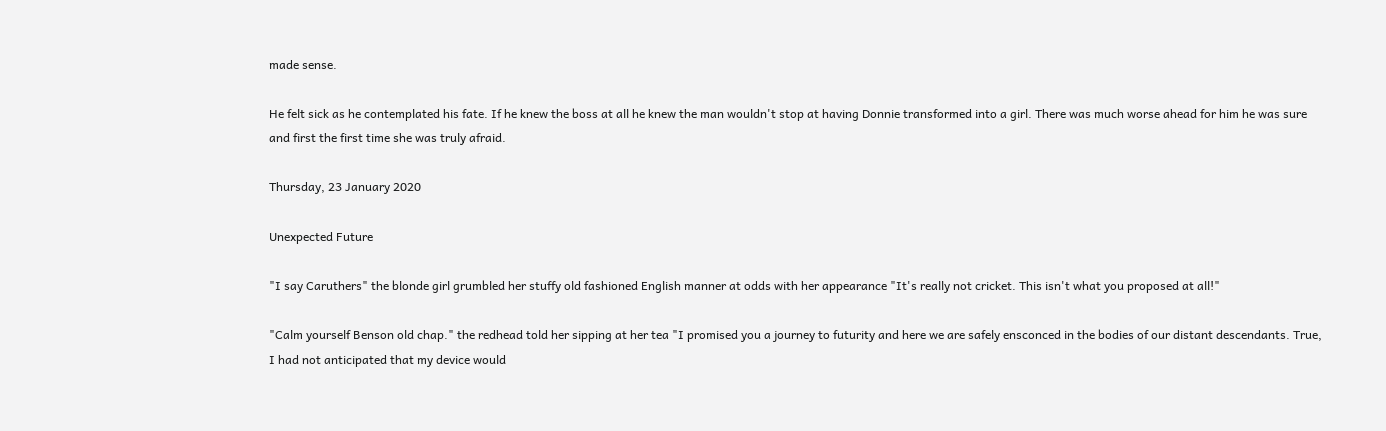made sense.

He felt sick as he contemplated his fate. If he knew the boss at all he knew the man wouldn't stop at having Donnie transformed into a girl. There was much worse ahead for him he was sure and first the first time she was truly afraid.

Thursday, 23 January 2020

Unexpected Future

"I say Caruthers" the blonde girl grumbled her stuffy old fashioned English manner at odds with her appearance "It's really not cricket. This isn't what you proposed at all!"

"Calm yourself Benson old chap." the redhead told her sipping at her tea "I promised you a journey to futurity and here we are safely ensconced in the bodies of our distant descendants. True,
I had not anticipated that my device would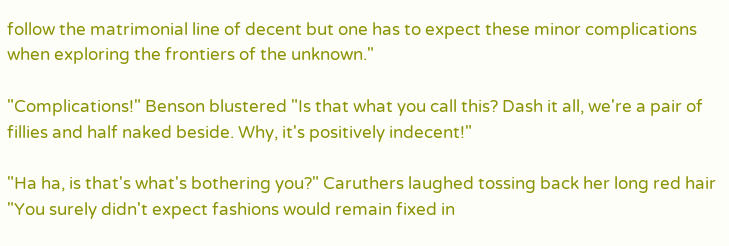follow the matrimonial line of decent but one has to expect these minor complications when exploring the frontiers of the unknown."

"Complications!" Benson blustered "Is that what you call this? Dash it all, we're a pair of fillies and half naked beside. Why, it's positively indecent!"

"Ha ha, is that's what's bothering you?" Caruthers laughed tossing back her long red hair "You surely didn't expect fashions would remain fixed in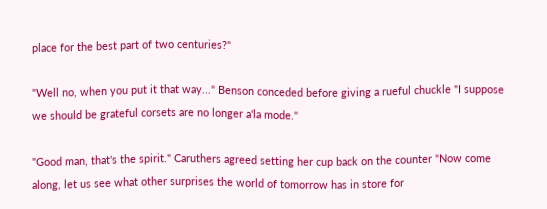place for the best part of two centuries?"

"Well no, when you put it that way..." Benson conceded before giving a rueful chuckle "I suppose we should be grateful corsets are no longer a'la mode."

"Good man, that's the spirit." Caruthers agreed setting her cup back on the counter "Now come along, let us see what other surprises the world of tomorrow has in store for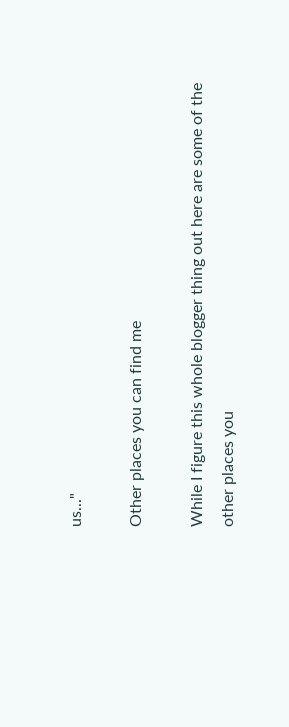us..."

Other places you can find me

While I figure this whole blogger thing out here are some of the other places you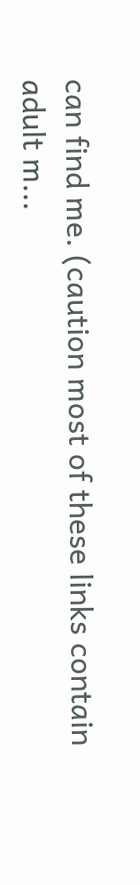can find me. (caution most of these links contain adult m...